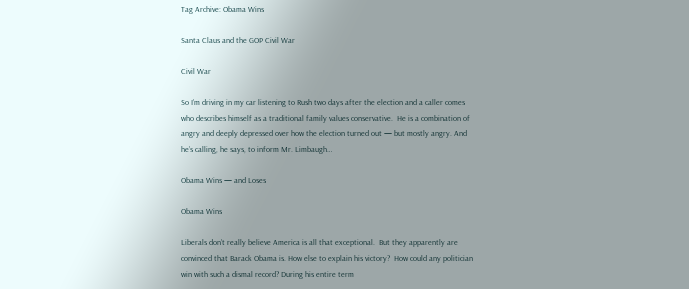Tag Archive: Obama Wins

Santa Claus and the GOP Civil War

Civil War

So I’m driving in my car listening to Rush two days after the election and a caller comes who describes himself as a traditional family values conservative.  He is a combination of angry and deeply depressed over how the election turned out — but mostly angry. And he’s calling, he says, to inform Mr. Limbaugh…

Obama Wins — and Loses

Obama Wins

Liberals don’t really believe America is all that exceptional.  But they apparently are convinced that Barack Obama is. How else to explain his victory?  How could any politician win with such a dismal record? During his entire term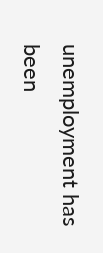unemployment has been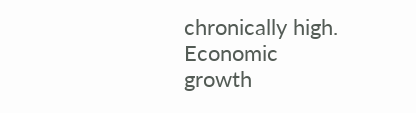chronically high.  Economic growth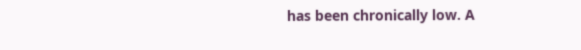has been chronically low. A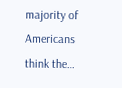majority of Americans think the…